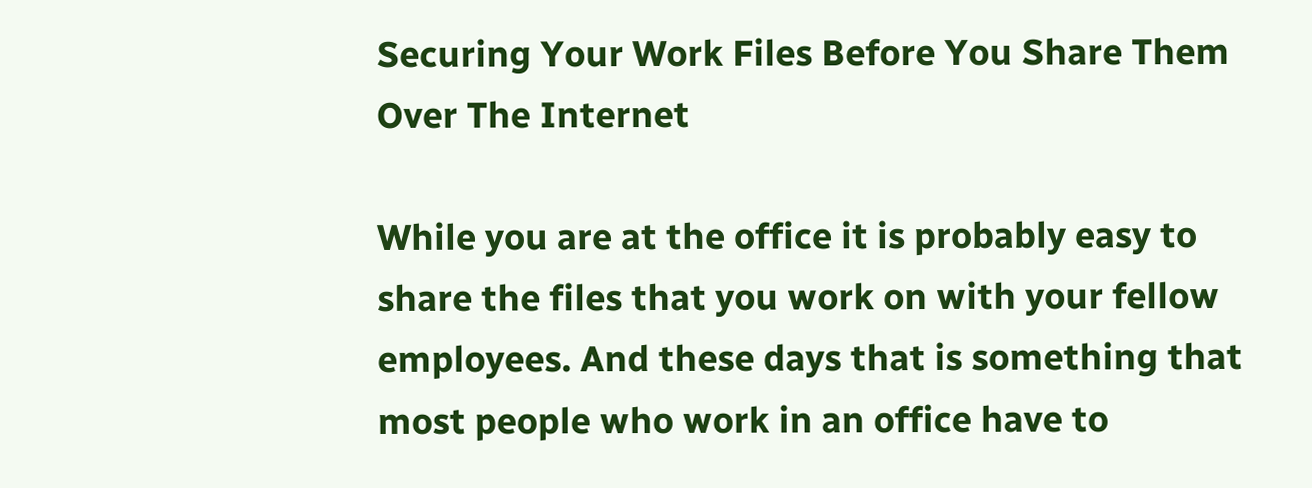Securing Your Work Files Before You Share Them Over The Internet

While you are at the office it is probably easy to share the files that you work on with your fellow employees. And these days that is something that most people who work in an office have to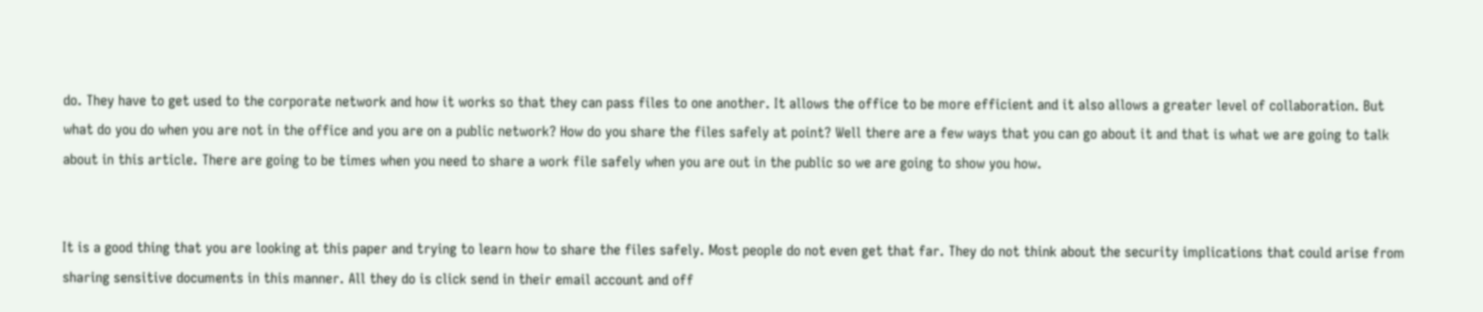do. They have to get used to the corporate network and how it works so that they can pass files to one another. It allows the office to be more efficient and it also allows a greater level of collaboration. But what do you do when you are not in the office and you are on a public network? How do you share the files safely at point? Well there are a few ways that you can go about it and that is what we are going to talk about in this article. There are going to be times when you need to share a work file safely when you are out in the public so we are going to show you how.


It is a good thing that you are looking at this paper and trying to learn how to share the files safely. Most people do not even get that far. They do not think about the security implications that could arise from sharing sensitive documents in this manner. All they do is click send in their email account and off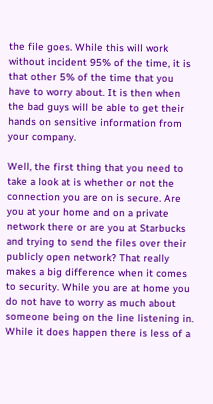the file goes. While this will work without incident 95% of the time, it is that other 5% of the time that you have to worry about. It is then when the bad guys will be able to get their hands on sensitive information from your company.

Well, the first thing that you need to take a look at is whether or not the connection you are on is secure. Are you at your home and on a private network there or are you at Starbucks and trying to send the files over their publicly open network? That really makes a big difference when it comes to security. While you are at home you do not have to worry as much about someone being on the line listening in. While it does happen there is less of a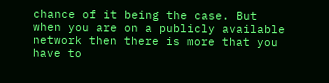chance of it being the case. But when you are on a publicly available network then there is more that you have to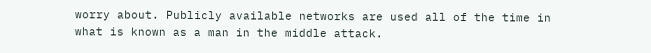worry about. Publicly available networks are used all of the time in what is known as a man in the middle attack.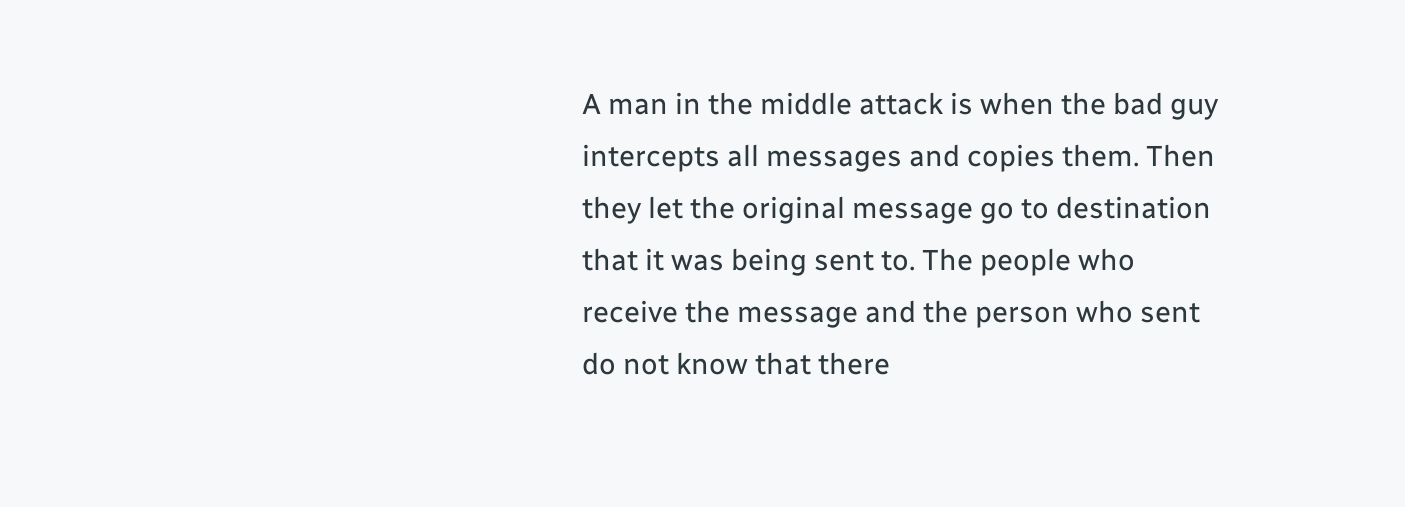A man in the middle attack is when the bad guy intercepts all messages and copies them. Then they let the original message go to destination that it was being sent to. The people who receive the message and the person who sent do not know that there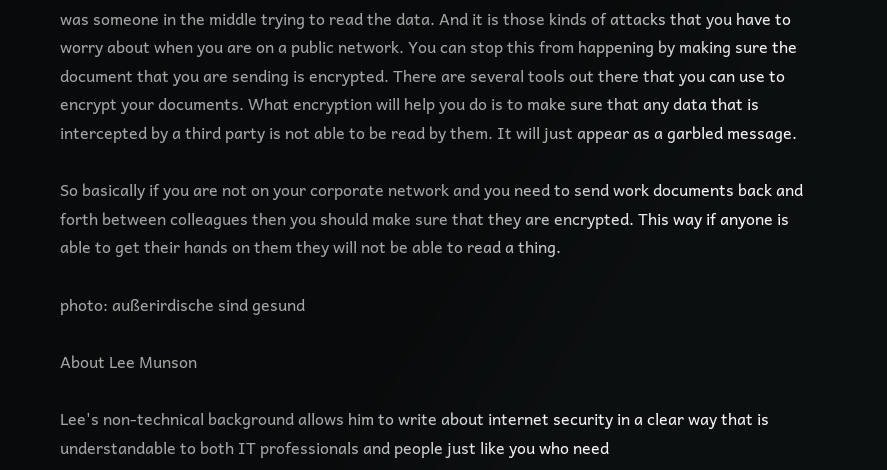was someone in the middle trying to read the data. And it is those kinds of attacks that you have to worry about when you are on a public network. You can stop this from happening by making sure the document that you are sending is encrypted. There are several tools out there that you can use to encrypt your documents. What encryption will help you do is to make sure that any data that is intercepted by a third party is not able to be read by them. It will just appear as a garbled message.

So basically if you are not on your corporate network and you need to send work documents back and forth between colleagues then you should make sure that they are encrypted. This way if anyone is able to get their hands on them they will not be able to read a thing.

photo: außerirdische sind gesund

About Lee Munson

Lee's non-technical background allows him to write about internet security in a clear way that is understandable to both IT professionals and people just like you who need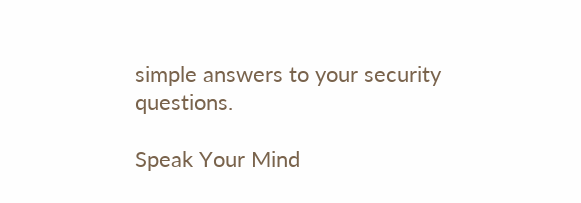simple answers to your security questions.

Speak Your Mind